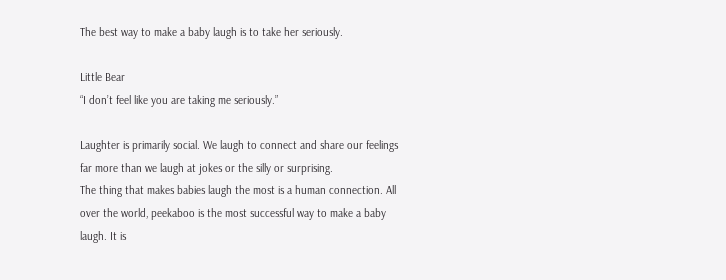The best way to make a baby laugh is to take her seriously.

Little Bear
“I don’t feel like you are taking me seriously.”

Laughter is primarily social. We laugh to connect and share our feelings far more than we laugh at jokes or the silly or surprising.
The thing that makes babies laugh the most is a human connection. All over the world, peekaboo is the most successful way to make a baby laugh. It is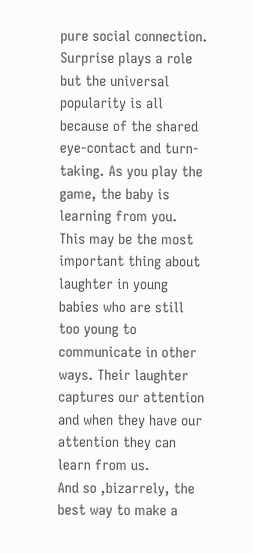pure social connection. Surprise plays a role but the universal popularity is all because of the shared eye-contact and turn-taking. As you play the game, the baby is learning from you.
This may be the most important thing about laughter in young babies who are still too young to communicate in other ways. Their laughter captures our attention and when they have our attention they can learn from us.
And so ,bizarrely, the best way to make a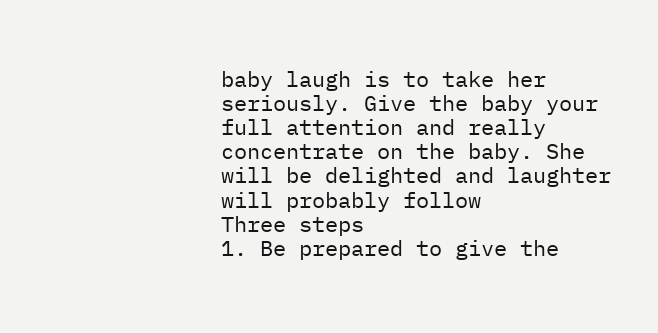baby laugh is to take her seriously. Give the baby your full attention and really concentrate on the baby. She will be delighted and laughter will probably follow
Three steps
1. Be prepared to give the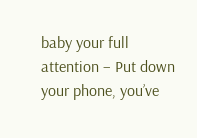baby your full attention – Put down your phone, you’ve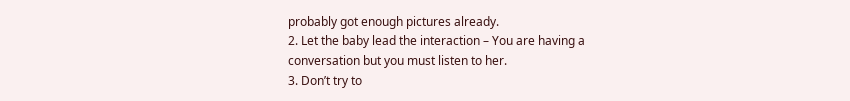probably got enough pictures already.
2. Let the baby lead the interaction – You are having a conversation but you must listen to her.
3. Don’t try to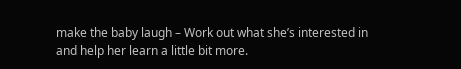make the baby laugh – Work out what she’s interested in and help her learn a little bit more.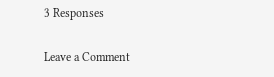3 Responses

Leave a Comment